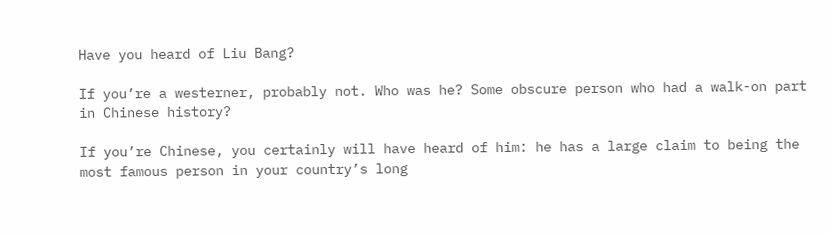Have you heard of Liu Bang?

If you’re a westerner, probably not. Who was he? Some obscure person who had a walk-on part in Chinese history?

If you’re Chinese, you certainly will have heard of him: he has a large claim to being the most famous person in your country’s long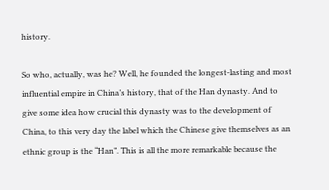history.

So who, actually, was he? Well, he founded the longest-lasting and most influential empire in China’s history, that of the Han dynasty. And to give some idea how crucial this dynasty was to the development of China, to this very day the label which the Chinese give themselves as an ethnic group is the “Han”. This is all the more remarkable because the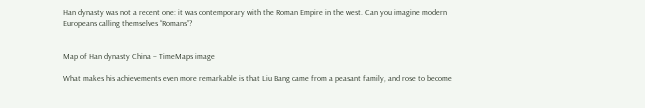Han dynasty was not a recent one: it was contemporary with the Roman Empire in the west. Can you imagine modern Europeans calling themselves “Romans”?


Map of Han dynasty China – TimeMaps image

What makes his achievements even more remarkable is that Liu Bang came from a peasant family, and rose to become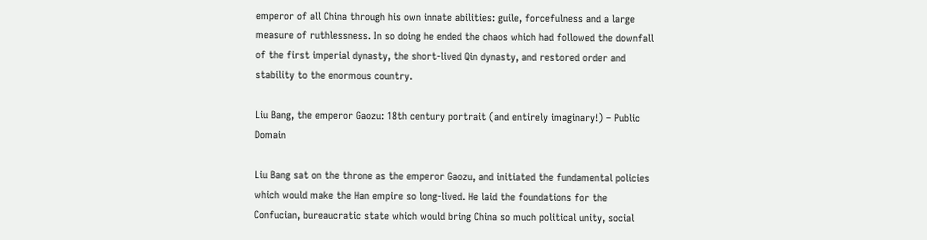emperor of all China through his own innate abilities: guile, forcefulness and a large measure of ruthlessness. In so doing he ended the chaos which had followed the downfall of the first imperial dynasty, the short-lived Qin dynasty, and restored order and stability to the enormous country.

Liu Bang, the emperor Gaozu: 18th century portrait (and entirely imaginary!) – Public Domain

Liu Bang sat on the throne as the emperor Gaozu, and initiated the fundamental policies which would make the Han empire so long-lived. He laid the foundations for the Confucian, bureaucratic state which would bring China so much political unity, social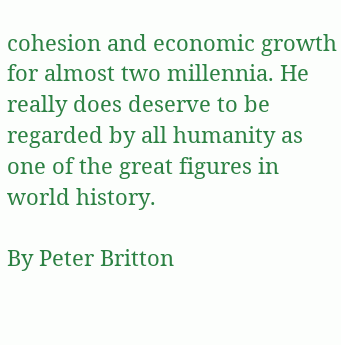cohesion and economic growth for almost two millennia. He really does deserve to be regarded by all humanity as one of the great figures in world history.

By Peter Britton